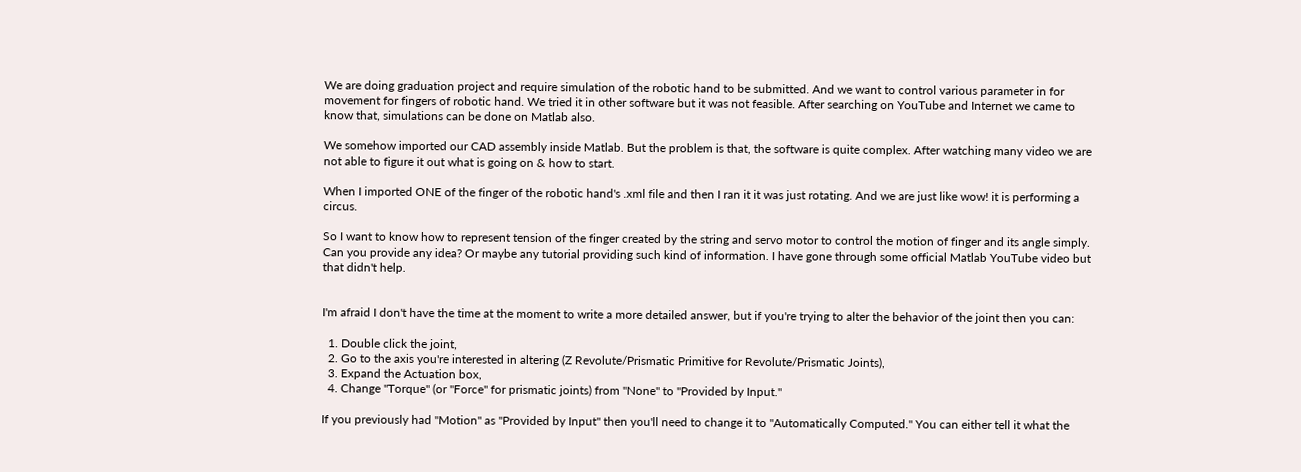We are doing graduation project and require simulation of the robotic hand to be submitted. And we want to control various parameter in for movement for fingers of robotic hand. We tried it in other software but it was not feasible. After searching on YouTube and Internet we came to know that, simulations can be done on Matlab also.

We somehow imported our CAD assembly inside Matlab. But the problem is that, the software is quite complex. After watching many video we are not able to figure it out what is going on & how to start.

When I imported ONE of the finger of the robotic hand's .xml file and then I ran it it was just rotating. And we are just like wow! it is performing a circus.

So I want to know how to represent tension of the finger created by the string and servo motor to control the motion of finger and its angle simply. Can you provide any idea? Or maybe any tutorial providing such kind of information. I have gone through some official Matlab YouTube video but that didn't help.


I'm afraid I don't have the time at the moment to write a more detailed answer, but if you're trying to alter the behavior of the joint then you can:

  1. Double click the joint,
  2. Go to the axis you're interested in altering (Z Revolute/Prismatic Primitive for Revolute/Prismatic Joints),
  3. Expand the Actuation box,
  4. Change "Torque" (or "Force" for prismatic joints) from "None" to "Provided by Input."

If you previously had "Motion" as "Provided by Input" then you'll need to change it to "Automatically Computed." You can either tell it what the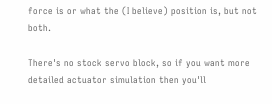force is or what the (I believe) position is, but not both.

There's no stock servo block, so if you want more detailed actuator simulation then you'll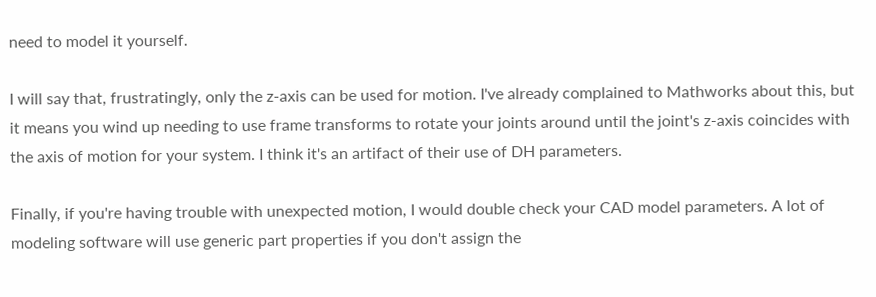need to model it yourself.

I will say that, frustratingly, only the z-axis can be used for motion. I've already complained to Mathworks about this, but it means you wind up needing to use frame transforms to rotate your joints around until the joint's z-axis coincides with the axis of motion for your system. I think it's an artifact of their use of DH parameters.

Finally, if you're having trouble with unexpected motion, I would double check your CAD model parameters. A lot of modeling software will use generic part properties if you don't assign the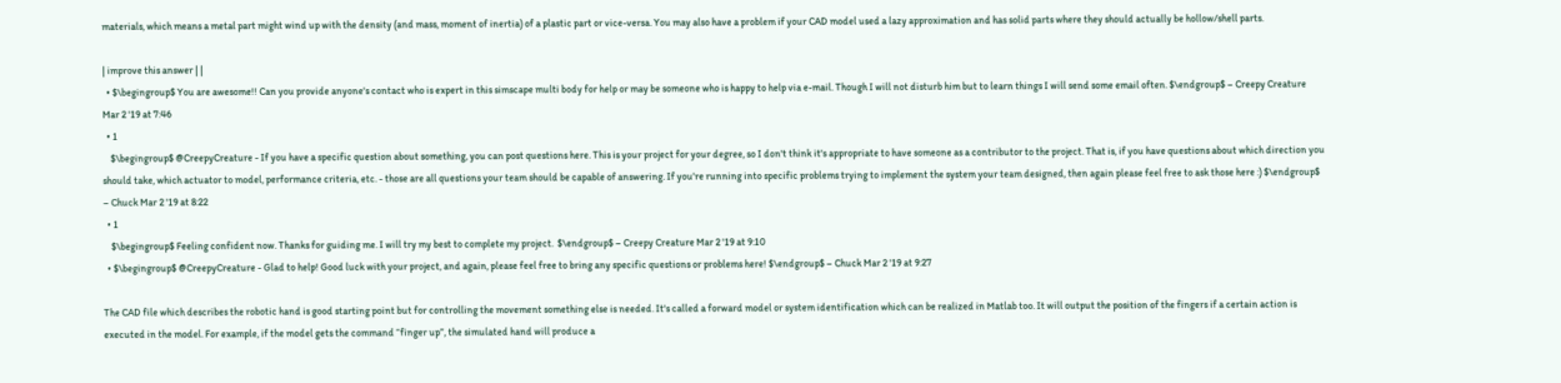materials, which means a metal part might wind up with the density (and mass, moment of inertia) of a plastic part or vice-versa. You may also have a problem if your CAD model used a lazy approximation and has solid parts where they should actually be hollow/shell parts.

| improve this answer | |
  • $\begingroup$ You are awesome!! Can you provide anyone's contact who is expert in this simscape multi body for help or may be someone who is happy to help via e-mail. Though I will not disturb him but to learn things I will send some email often. $\endgroup$ – Creepy Creature Mar 2 '19 at 7:46
  • 1
    $\begingroup$ @CreepyCreature - If you have a specific question about something, you can post questions here. This is your project for your degree, so I don't think it's appropriate to have someone as a contributor to the project. That is, if you have questions about which direction you should take, which actuator to model, performance criteria, etc. - those are all questions your team should be capable of answering. If you're running into specific problems trying to implement the system your team designed, then again please feel free to ask those here :) $\endgroup$ – Chuck Mar 2 '19 at 8:22
  • 1
    $\begingroup$ Feeling confident now. Thanks for guiding me. I will try my best to complete my project.  $\endgroup$ – Creepy Creature Mar 2 '19 at 9:10
  • $\begingroup$ @CreepyCreature - Glad to help! Good luck with your project, and again, please feel free to bring any specific questions or problems here! $\endgroup$ – Chuck Mar 2 '19 at 9:27

The CAD file which describes the robotic hand is good starting point but for controlling the movement something else is needed. It's called a forward model or system identification which can be realized in Matlab too. It will output the position of the fingers if a certain action is executed in the model. For example, if the model gets the command “finger up”, the simulated hand will produce a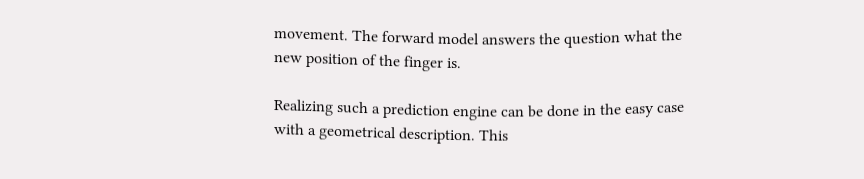movement. The forward model answers the question what the new position of the finger is.

Realizing such a prediction engine can be done in the easy case with a geometrical description. This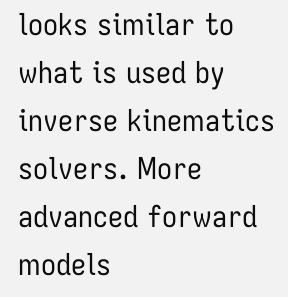looks similar to what is used by inverse kinematics solvers. More advanced forward models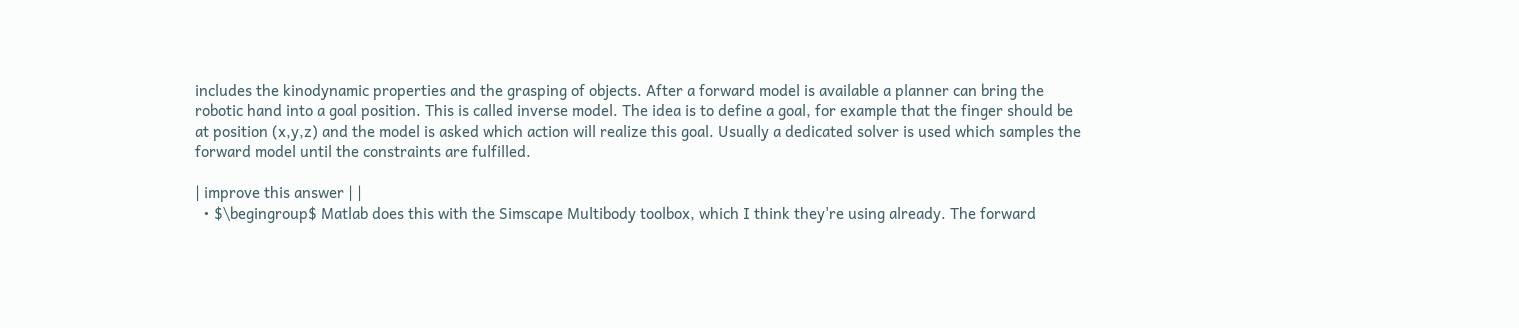includes the kinodynamic properties and the grasping of objects. After a forward model is available a planner can bring the robotic hand into a goal position. This is called inverse model. The idea is to define a goal, for example that the finger should be at position (x,y,z) and the model is asked which action will realize this goal. Usually a dedicated solver is used which samples the forward model until the constraints are fulfilled.

| improve this answer | |
  • $\begingroup$ Matlab does this with the Simscape Multibody toolbox, which I think they're using already. The forward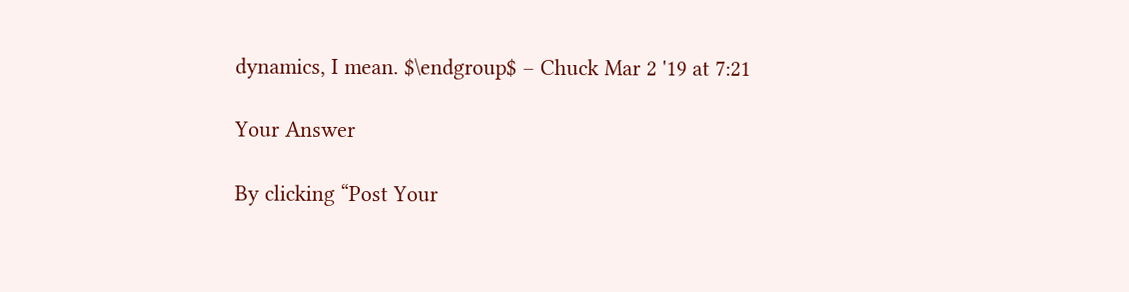dynamics, I mean. $\endgroup$ – Chuck Mar 2 '19 at 7:21

Your Answer

By clicking “Post Your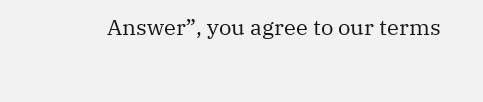Answer”, you agree to our terms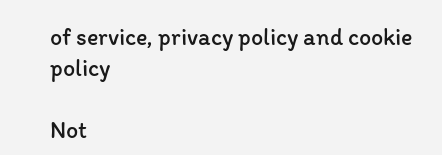of service, privacy policy and cookie policy

Not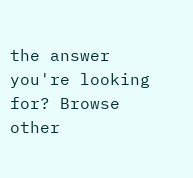the answer you're looking for? Browse other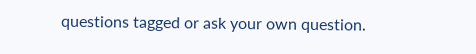questions tagged or ask your own question.